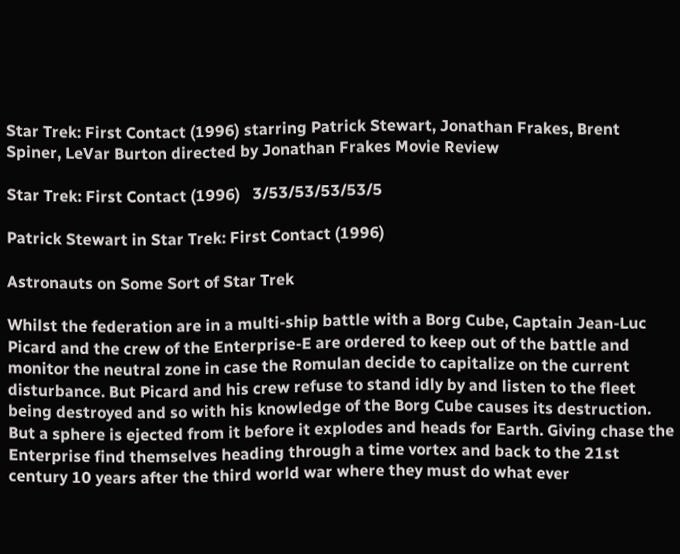Star Trek: First Contact (1996) starring Patrick Stewart, Jonathan Frakes, Brent Spiner, LeVar Burton directed by Jonathan Frakes Movie Review

Star Trek: First Contact (1996)   3/53/53/53/53/5

Patrick Stewart in Star Trek: First Contact (1996)

Astronauts on Some Sort of Star Trek

Whilst the federation are in a multi-ship battle with a Borg Cube, Captain Jean-Luc Picard and the crew of the Enterprise-E are ordered to keep out of the battle and monitor the neutral zone in case the Romulan decide to capitalize on the current disturbance. But Picard and his crew refuse to stand idly by and listen to the fleet being destroyed and so with his knowledge of the Borg Cube causes its destruction. But a sphere is ejected from it before it explodes and heads for Earth. Giving chase the Enterprise find themselves heading through a time vortex and back to the 21st century 10 years after the third world war where they must do what ever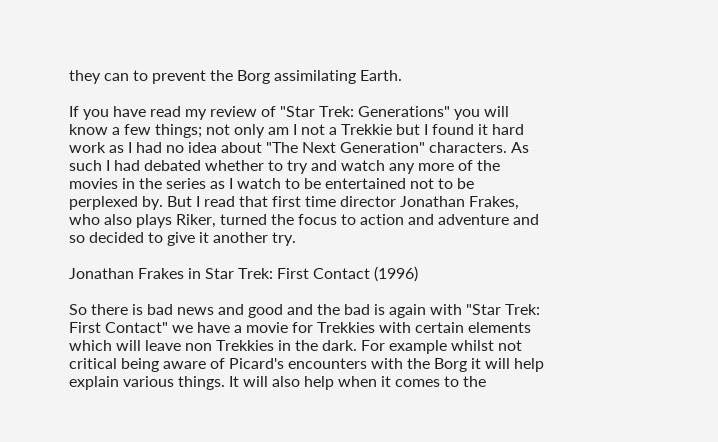they can to prevent the Borg assimilating Earth.

If you have read my review of "Star Trek: Generations" you will know a few things; not only am I not a Trekkie but I found it hard work as I had no idea about "The Next Generation" characters. As such I had debated whether to try and watch any more of the movies in the series as I watch to be entertained not to be perplexed by. But I read that first time director Jonathan Frakes, who also plays Riker, turned the focus to action and adventure and so decided to give it another try.

Jonathan Frakes in Star Trek: First Contact (1996)

So there is bad news and good and the bad is again with "Star Trek: First Contact" we have a movie for Trekkies with certain elements which will leave non Trekkies in the dark. For example whilst not critical being aware of Picard's encounters with the Borg it will help explain various things. It will also help when it comes to the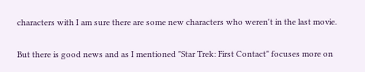characters with I am sure there are some new characters who weren't in the last movie.

But there is good news and as I mentioned "Star Trek: First Contact" focuses more on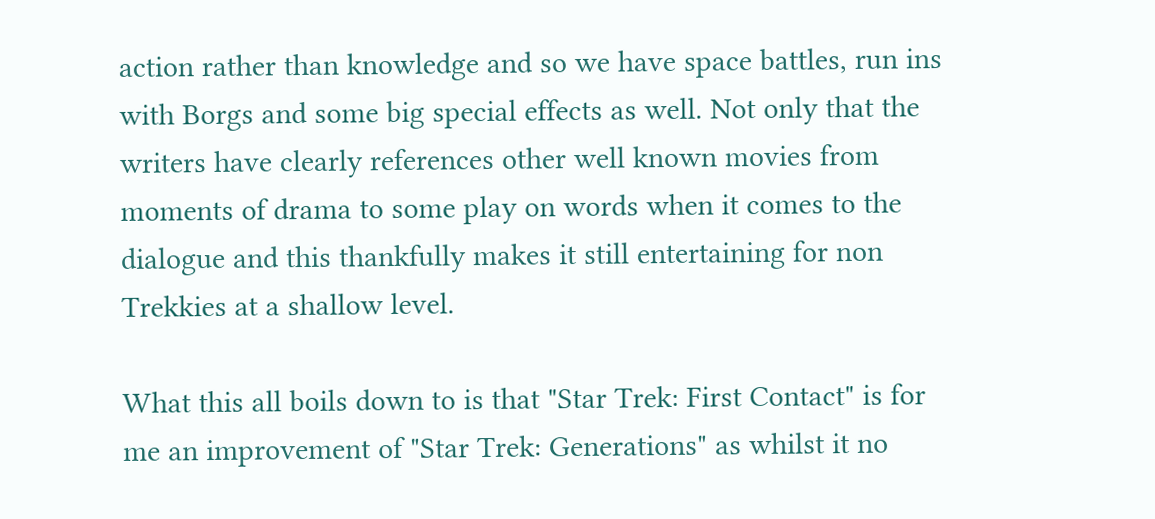action rather than knowledge and so we have space battles, run ins with Borgs and some big special effects as well. Not only that the writers have clearly references other well known movies from moments of drama to some play on words when it comes to the dialogue and this thankfully makes it still entertaining for non Trekkies at a shallow level.

What this all boils down to is that "Star Trek: First Contact" is for me an improvement of "Star Trek: Generations" as whilst it no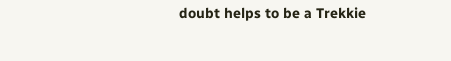doubt helps to be a Trekkie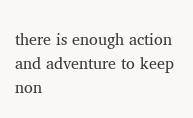there is enough action and adventure to keep non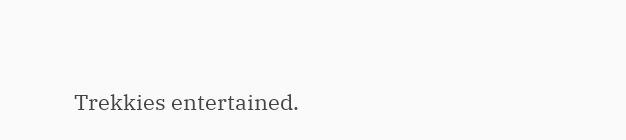Trekkies entertained.